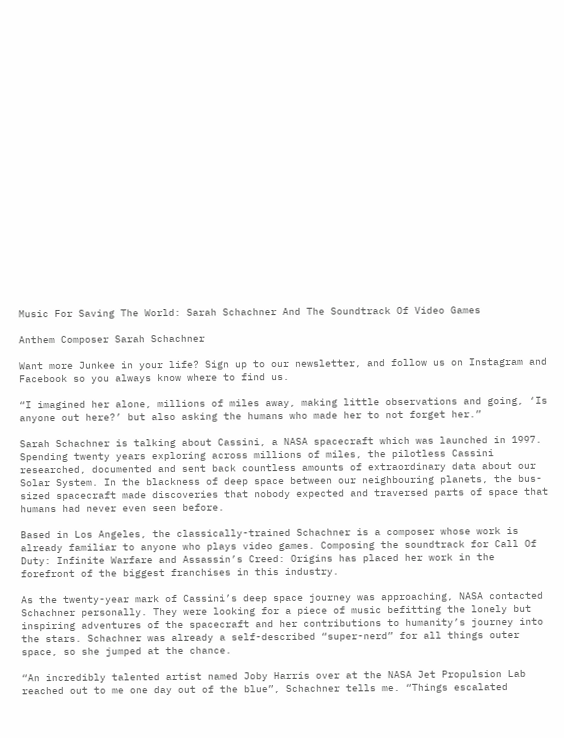Music For Saving The World: Sarah Schachner And The Soundtrack Of Video Games

Anthem Composer Sarah Schachner

Want more Junkee in your life? Sign up to our newsletter, and follow us on Instagram and Facebook so you always know where to find us.

“I imagined her alone, millions of miles away, making little observations and going, ‘Is anyone out here?’ but also asking the humans who made her to not forget her.”

Sarah Schachner is talking about Cassini, a NASA spacecraft which was launched in 1997. Spending twenty years exploring across millions of miles, the pilotless Cassini researched, documented and sent back countless amounts of extraordinary data about our Solar System. In the blackness of deep space between our neighbouring planets, the bus-sized spacecraft made discoveries that nobody expected and traversed parts of space that humans had never even seen before.

Based in Los Angeles, the classically-trained Schachner is a composer whose work is already familiar to anyone who plays video games. Composing the soundtrack for Call Of Duty: Infinite Warfare and Assassin’s Creed: Origins has placed her work in the forefront of the biggest franchises in this industry.

As the twenty-year mark of Cassini’s deep space journey was approaching, NASA contacted Schachner personally. They were looking for a piece of music befitting the lonely but inspiring adventures of the spacecraft and her contributions to humanity’s journey into the stars. Schachner was already a self-described “super-nerd” for all things outer space, so she jumped at the chance.

“An incredibly talented artist named Joby Harris over at the NASA Jet Propulsion Lab reached out to me one day out of the blue”, Schachner tells me. “Things escalated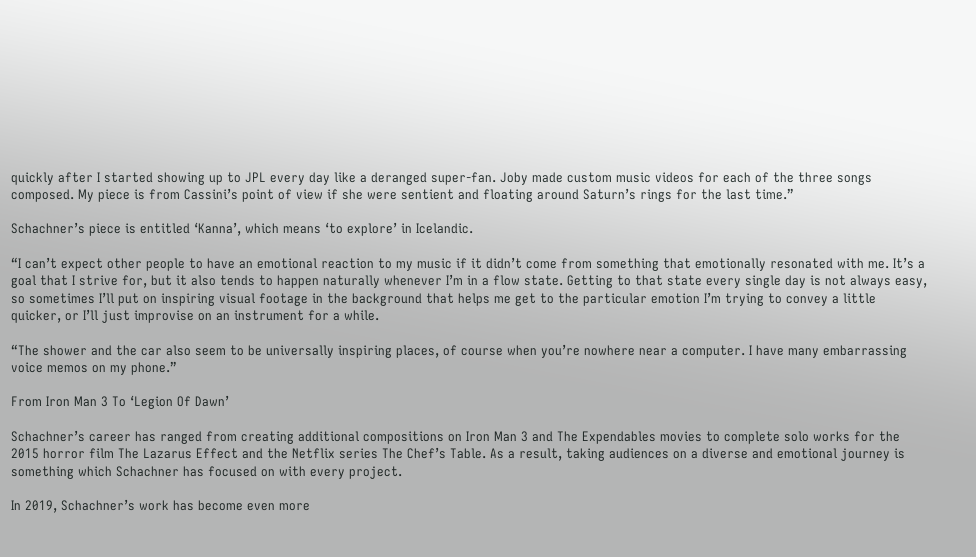quickly after I started showing up to JPL every day like a deranged super-fan. Joby made custom music videos for each of the three songs composed. My piece is from Cassini’s point of view if she were sentient and floating around Saturn’s rings for the last time.”

Schachner’s piece is entitled ‘Kanna’, which means ‘to explore’ in Icelandic.

“I can’t expect other people to have an emotional reaction to my music if it didn’t come from something that emotionally resonated with me. It’s a goal that I strive for, but it also tends to happen naturally whenever I’m in a flow state. Getting to that state every single day is not always easy, so sometimes I’ll put on inspiring visual footage in the background that helps me get to the particular emotion I’m trying to convey a little quicker, or I’ll just improvise on an instrument for a while.

“The shower and the car also seem to be universally inspiring places, of course when you’re nowhere near a computer. I have many embarrassing voice memos on my phone.”

From Iron Man 3 To ‘Legion Of Dawn’

Schachner’s career has ranged from creating additional compositions on Iron Man 3 and The Expendables movies to complete solo works for the 2015 horror film The Lazarus Effect and the Netflix series The Chef’s Table. As a result, taking audiences on a diverse and emotional journey is something which Schachner has focused on with every project.

In 2019, Schachner’s work has become even more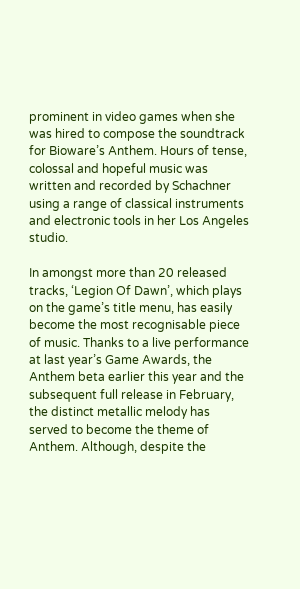prominent in video games when she was hired to compose the soundtrack for Bioware’s Anthem. Hours of tense, colossal and hopeful music was written and recorded by Schachner using a range of classical instruments and electronic tools in her Los Angeles studio.

In amongst more than 20 released tracks, ‘Legion Of Dawn’, which plays on the game’s title menu, has easily become the most recognisable piece of music. Thanks to a live performance at last year’s Game Awards, the Anthem beta earlier this year and the subsequent full release in February, the distinct metallic melody has served to become the theme of Anthem. Although, despite the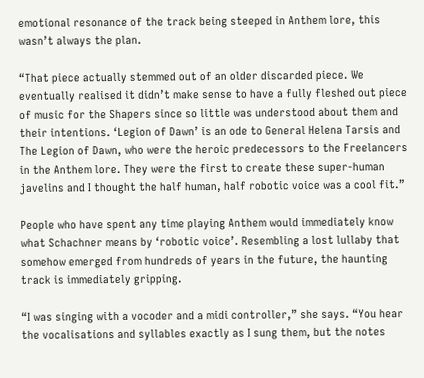emotional resonance of the track being steeped in Anthem lore, this wasn’t always the plan.

“That piece actually stemmed out of an older discarded piece. We eventually realised it didn’t make sense to have a fully fleshed out piece of music for the Shapers since so little was understood about them and their intentions. ‘Legion of Dawn’ is an ode to General Helena Tarsis and The Legion of Dawn, who were the heroic predecessors to the Freelancers in the Anthem lore. They were the first to create these super-human javelins and I thought the half human, half robotic voice was a cool fit.”

People who have spent any time playing Anthem would immediately know what Schachner means by ‘robotic voice’. Resembling a lost lullaby that somehow emerged from hundreds of years in the future, the haunting track is immediately gripping.

“I was singing with a vocoder and a midi controller,” she says. “You hear the vocalisations and syllables exactly as I sung them, but the notes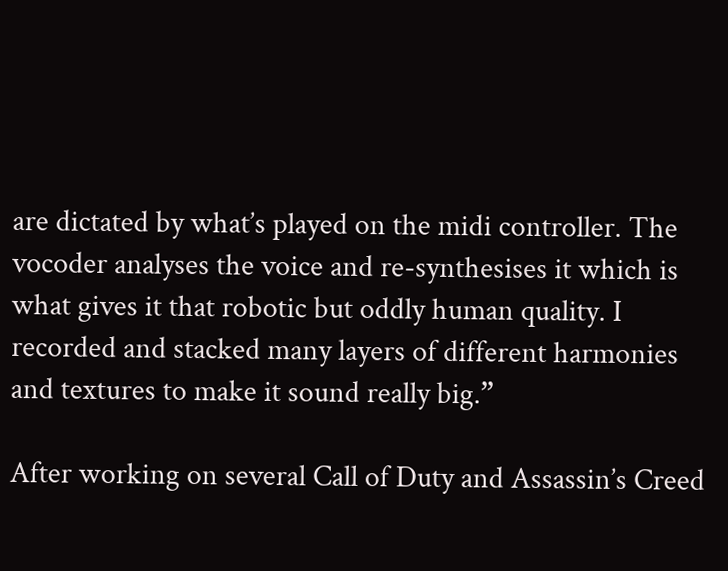are dictated by what’s played on the midi controller. The vocoder analyses the voice and re-synthesises it which is what gives it that robotic but oddly human quality. I recorded and stacked many layers of different harmonies and textures to make it sound really big.”

After working on several Call of Duty and Assassin’s Creed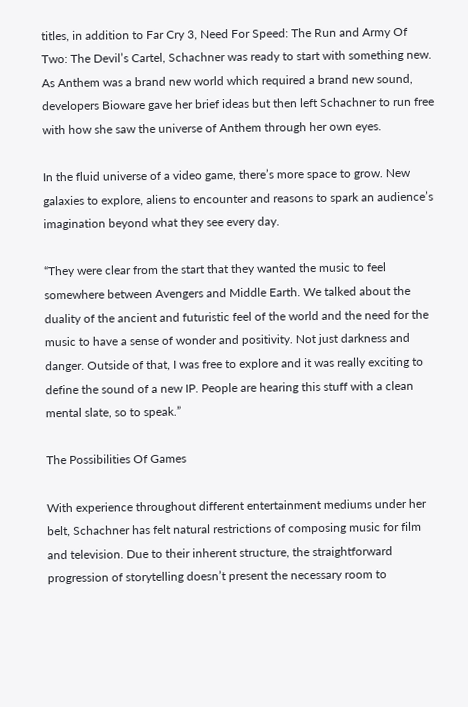titles, in addition to Far Cry 3, Need For Speed: The Run and Army Of Two: The Devil’s Cartel, Schachner was ready to start with something new. As Anthem was a brand new world which required a brand new sound, developers Bioware gave her brief ideas but then left Schachner to run free with how she saw the universe of Anthem through her own eyes.

In the fluid universe of a video game, there’s more space to grow. New galaxies to explore, aliens to encounter and reasons to spark an audience’s imagination beyond what they see every day.

“They were clear from the start that they wanted the music to feel somewhere between Avengers and Middle Earth. We talked about the duality of the ancient and futuristic feel of the world and the need for the music to have a sense of wonder and positivity. Not just darkness and danger. Outside of that, I was free to explore and it was really exciting to define the sound of a new IP. People are hearing this stuff with a clean mental slate, so to speak.”

The Possibilities Of Games

With experience throughout different entertainment mediums under her belt, Schachner has felt natural restrictions of composing music for film and television. Due to their inherent structure, the straightforward progression of storytelling doesn’t present the necessary room to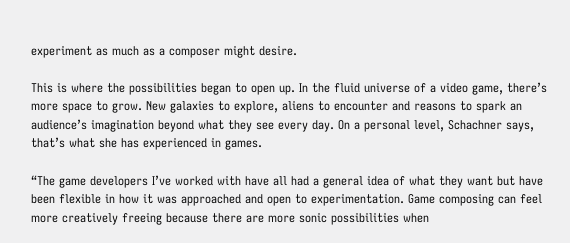experiment as much as a composer might desire.

This is where the possibilities began to open up. In the fluid universe of a video game, there’s more space to grow. New galaxies to explore, aliens to encounter and reasons to spark an audience’s imagination beyond what they see every day. On a personal level, Schachner says, that’s what she has experienced in games.

“The game developers I’ve worked with have all had a general idea of what they want but have been flexible in how it was approached and open to experimentation. Game composing can feel more creatively freeing because there are more sonic possibilities when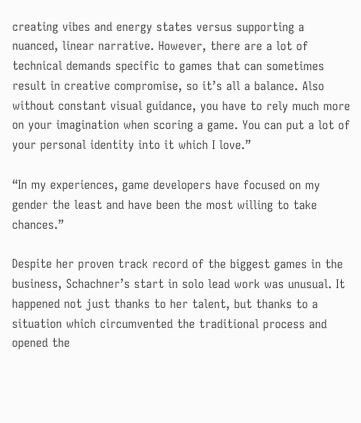creating vibes and energy states versus supporting a nuanced, linear narrative. However, there are a lot of technical demands specific to games that can sometimes result in creative compromise, so it’s all a balance. Also without constant visual guidance, you have to rely much more on your imagination when scoring a game. You can put a lot of your personal identity into it which I love.”

“In my experiences, game developers have focused on my gender the least and have been the most willing to take chances.”

Despite her proven track record of the biggest games in the business, Schachner’s start in solo lead work was unusual. It happened not just thanks to her talent, but thanks to a situation which circumvented the traditional process and opened the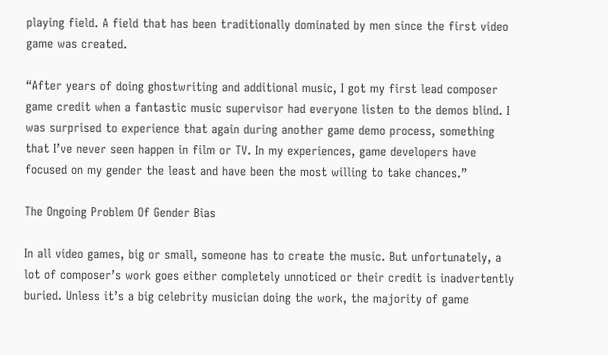playing field. A field that has been traditionally dominated by men since the first video game was created.

“After years of doing ghostwriting and additional music, I got my first lead composer game credit when a fantastic music supervisor had everyone listen to the demos blind. I was surprised to experience that again during another game demo process, something that I’ve never seen happen in film or TV. In my experiences, game developers have focused on my gender the least and have been the most willing to take chances.”

The Ongoing Problem Of Gender Bias

In all video games, big or small, someone has to create the music. But unfortunately, a lot of composer’s work goes either completely unnoticed or their credit is inadvertently buried. Unless it’s a big celebrity musician doing the work, the majority of game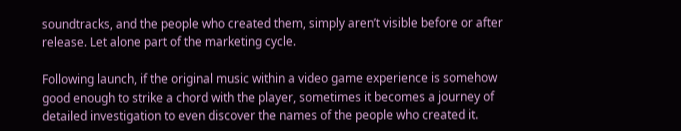soundtracks, and the people who created them, simply aren’t visible before or after release. Let alone part of the marketing cycle.

Following launch, if the original music within a video game experience is somehow good enough to strike a chord with the player, sometimes it becomes a journey of detailed investigation to even discover the names of the people who created it.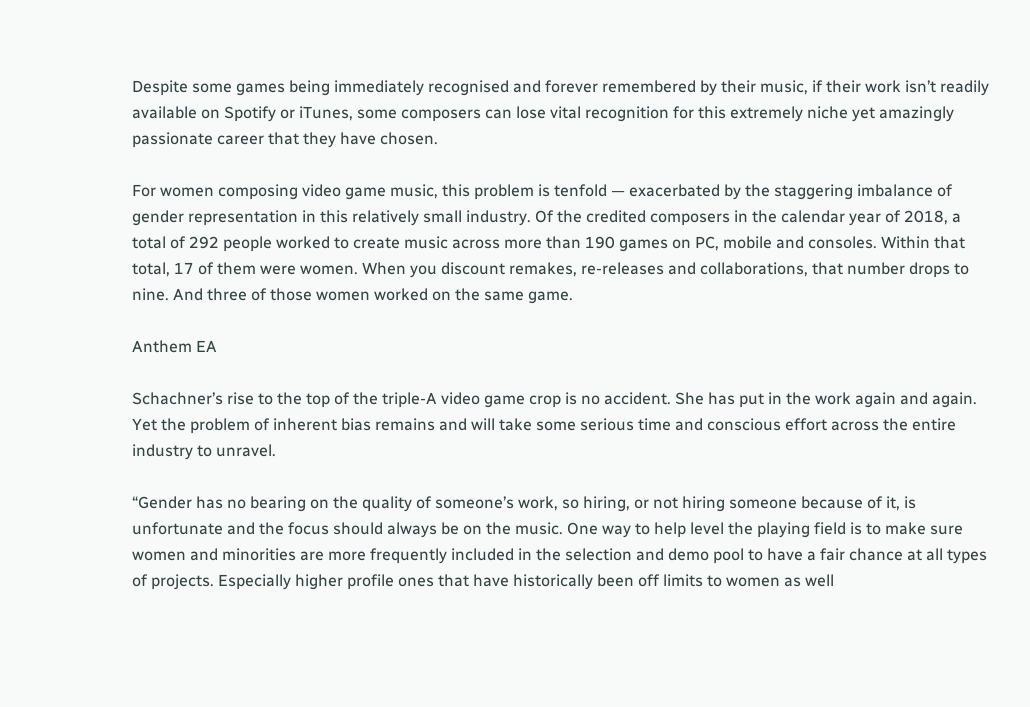Despite some games being immediately recognised and forever remembered by their music, if their work isn’t readily available on Spotify or iTunes, some composers can lose vital recognition for this extremely niche yet amazingly passionate career that they have chosen.

For women composing video game music, this problem is tenfold — exacerbated by the staggering imbalance of gender representation in this relatively small industry. Of the credited composers in the calendar year of 2018, a total of 292 people worked to create music across more than 190 games on PC, mobile and consoles. Within that total, 17 of them were women. When you discount remakes, re-releases and collaborations, that number drops to nine. And three of those women worked on the same game.

Anthem EA

Schachner’s rise to the top of the triple-A video game crop is no accident. She has put in the work again and again. Yet the problem of inherent bias remains and will take some serious time and conscious effort across the entire industry to unravel.

“Gender has no bearing on the quality of someone’s work, so hiring, or not hiring someone because of it, is unfortunate and the focus should always be on the music. One way to help level the playing field is to make sure women and minorities are more frequently included in the selection and demo pool to have a fair chance at all types of projects. Especially higher profile ones that have historically been off limits to women as well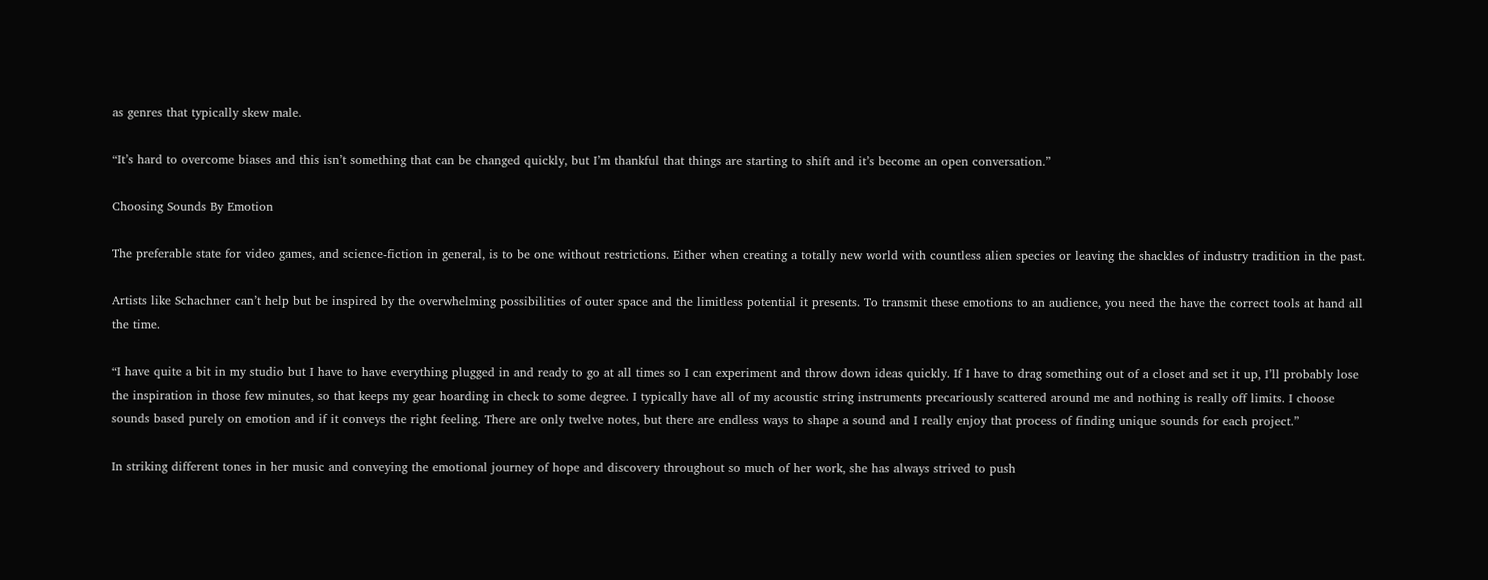as genres that typically skew male.

“It’s hard to overcome biases and this isn’t something that can be changed quickly, but I’m thankful that things are starting to shift and it’s become an open conversation.”

Choosing Sounds By Emotion

The preferable state for video games, and science-fiction in general, is to be one without restrictions. Either when creating a totally new world with countless alien species or leaving the shackles of industry tradition in the past.

Artists like Schachner can’t help but be inspired by the overwhelming possibilities of outer space and the limitless potential it presents. To transmit these emotions to an audience, you need the have the correct tools at hand all the time.

“I have quite a bit in my studio but I have to have everything plugged in and ready to go at all times so I can experiment and throw down ideas quickly. If I have to drag something out of a closet and set it up, I’ll probably lose the inspiration in those few minutes, so that keeps my gear hoarding in check to some degree. I typically have all of my acoustic string instruments precariously scattered around me and nothing is really off limits. I choose sounds based purely on emotion and if it conveys the right feeling. There are only twelve notes, but there are endless ways to shape a sound and I really enjoy that process of finding unique sounds for each project.”

In striking different tones in her music and conveying the emotional journey of hope and discovery throughout so much of her work, she has always strived to push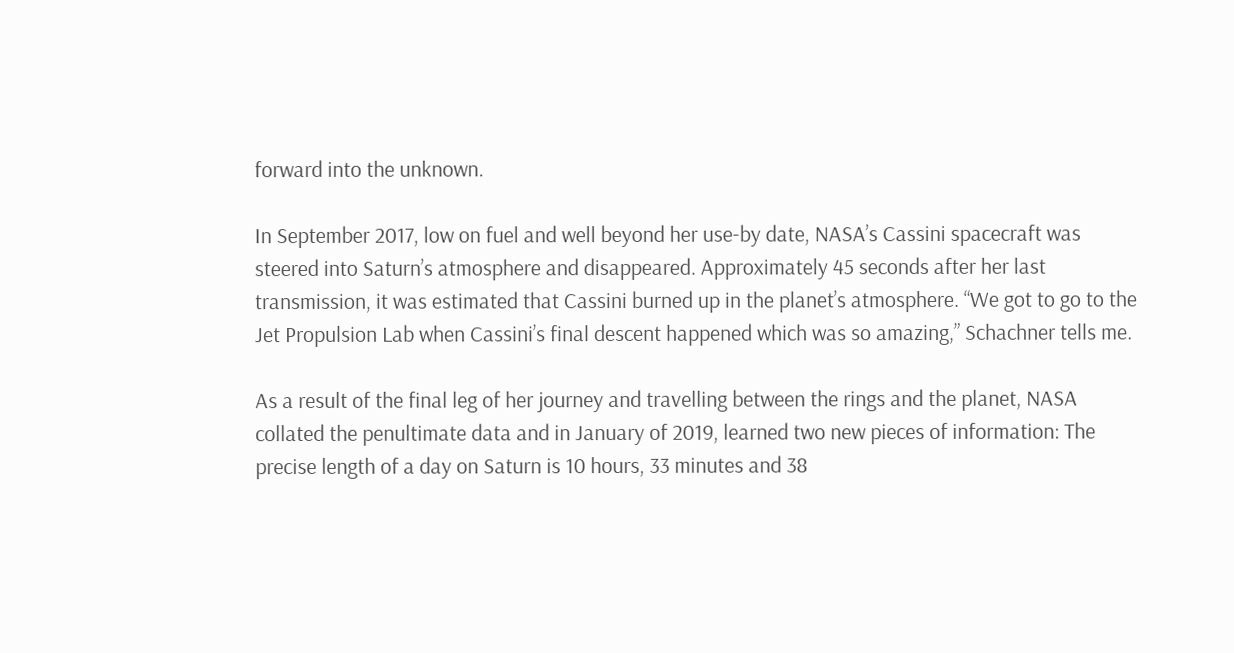forward into the unknown.

In September 2017, low on fuel and well beyond her use-by date, NASA’s Cassini spacecraft was steered into Saturn’s atmosphere and disappeared. Approximately 45 seconds after her last transmission, it was estimated that Cassini burned up in the planet’s atmosphere. “We got to go to the Jet Propulsion Lab when Cassini’s final descent happened which was so amazing,” Schachner tells me.

As a result of the final leg of her journey and travelling between the rings and the planet, NASA collated the penultimate data and in January of 2019, learned two new pieces of information: The precise length of a day on Saturn is 10 hours, 33 minutes and 38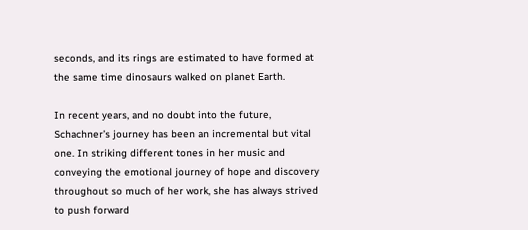seconds, and its rings are estimated to have formed at the same time dinosaurs walked on planet Earth.

In recent years, and no doubt into the future, Schachner’s journey has been an incremental but vital one. In striking different tones in her music and conveying the emotional journey of hope and discovery throughout so much of her work, she has always strived to push forward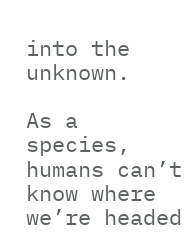into the unknown.

As a species, humans can’t know where we’re headed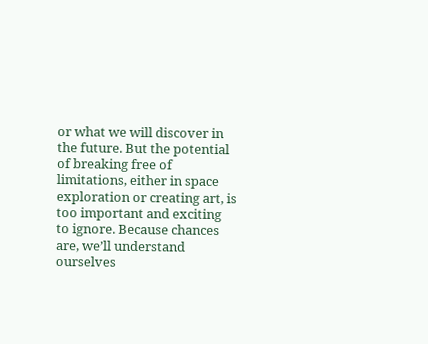or what we will discover in the future. But the potential of breaking free of limitations, either in space exploration or creating art, is too important and exciting to ignore. Because chances are, we’ll understand ourselves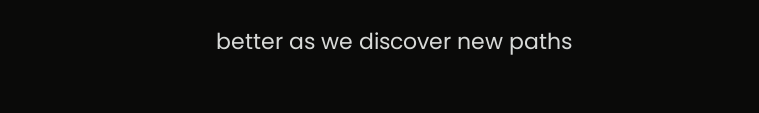better as we discover new paths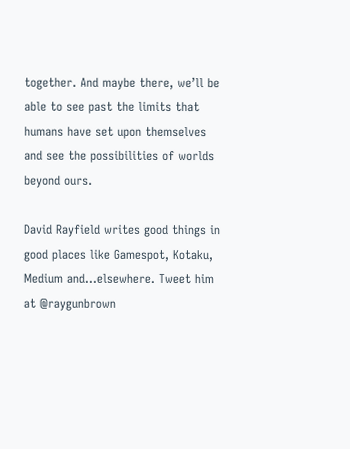together. And maybe there, we’ll be able to see past the limits that humans have set upon themselves and see the possibilities of worlds beyond ours.

David Rayfield writes good things in good places like Gamespot, Kotaku, Medium and…elsewhere. Tweet him at @raygunbrown